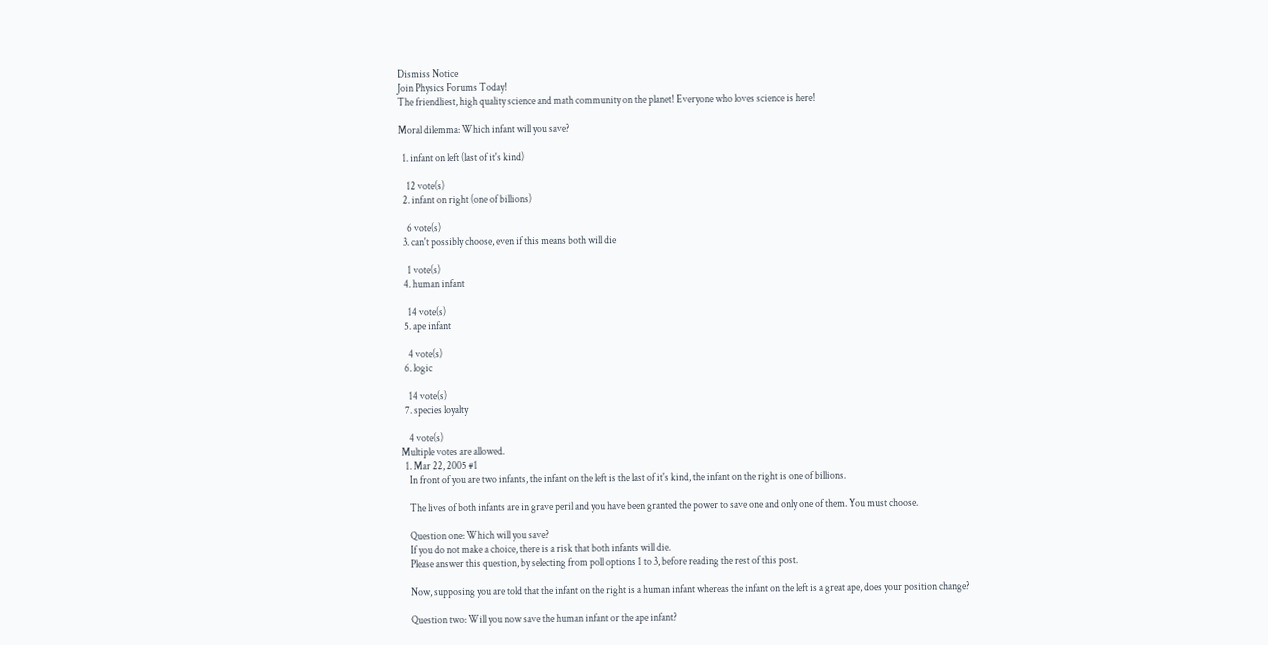Dismiss Notice
Join Physics Forums Today!
The friendliest, high quality science and math community on the planet! Everyone who loves science is here!

Moral dilemma: Which infant will you save?

  1. infant on left (last of it's kind)

    12 vote(s)
  2. infant on right (one of billions)

    6 vote(s)
  3. can't possibly choose, even if this means both will die

    1 vote(s)
  4. human infant

    14 vote(s)
  5. ape infant

    4 vote(s)
  6. logic

    14 vote(s)
  7. species loyalty

    4 vote(s)
Multiple votes are allowed.
  1. Mar 22, 2005 #1
    In front of you are two infants, the infant on the left is the last of it's kind, the infant on the right is one of billions.

    The lives of both infants are in grave peril and you have been granted the power to save one and only one of them. You must choose.

    Question one: Which will you save?
    If you do not make a choice, there is a risk that both infants will die.
    Please answer this question, by selecting from poll options 1 to 3, before reading the rest of this post.

    Now, supposing you are told that the infant on the right is a human infant whereas the infant on the left is a great ape, does your position change?

    Question two: Will you now save the human infant or the ape infant?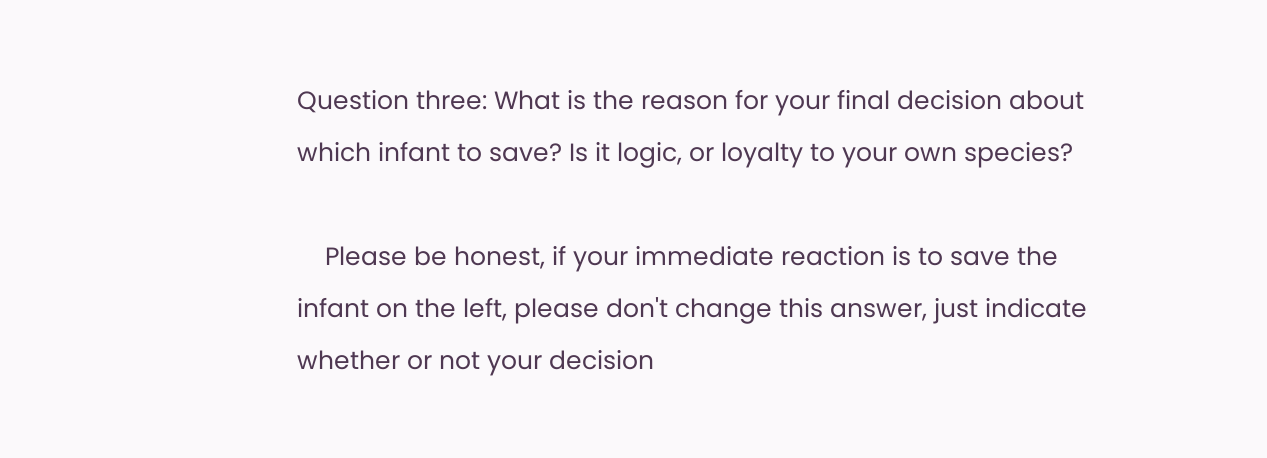Question three: What is the reason for your final decision about which infant to save? Is it logic, or loyalty to your own species?

    Please be honest, if your immediate reaction is to save the infant on the left, please don't change this answer, just indicate whether or not your decision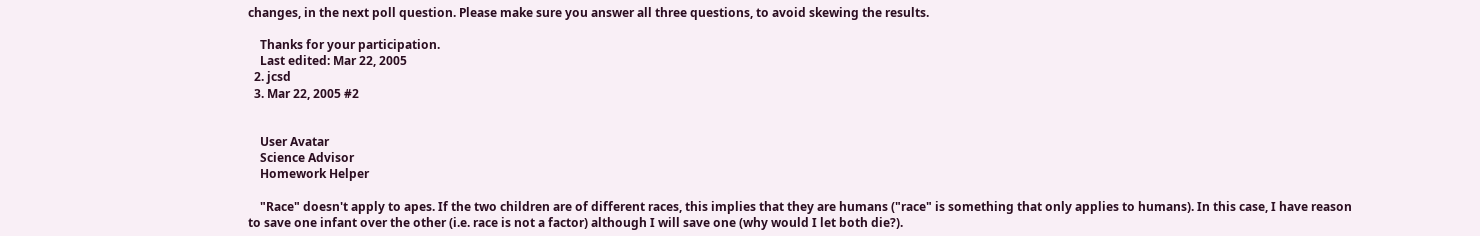changes, in the next poll question. Please make sure you answer all three questions, to avoid skewing the results.

    Thanks for your participation.
    Last edited: Mar 22, 2005
  2. jcsd
  3. Mar 22, 2005 #2


    User Avatar
    Science Advisor
    Homework Helper

    "Race" doesn't apply to apes. If the two children are of different races, this implies that they are humans ("race" is something that only applies to humans). In this case, I have reason to save one infant over the other (i.e. race is not a factor) although I will save one (why would I let both die?).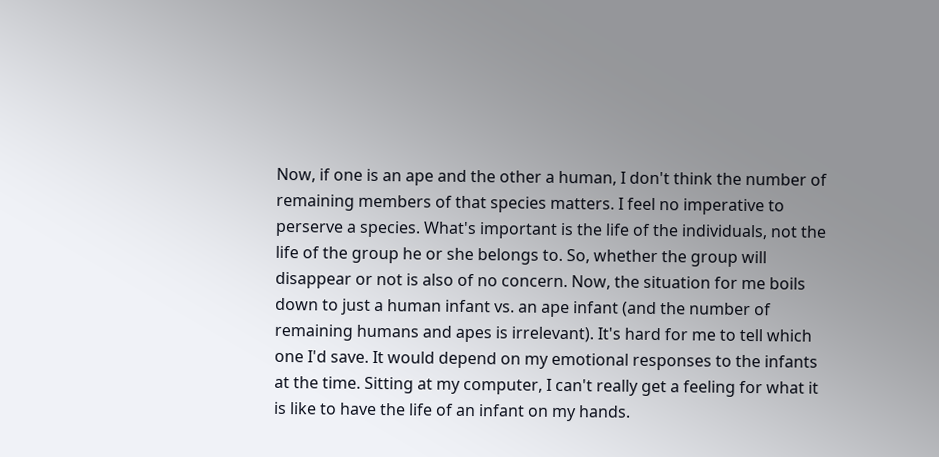Now, if one is an ape and the other a human, I don't think the number of remaining members of that species matters. I feel no imperative to perserve a species. What's important is the life of the individuals, not the life of the group he or she belongs to. So, whether the group will disappear or not is also of no concern. Now, the situation for me boils down to just a human infant vs. an ape infant (and the number of remaining humans and apes is irrelevant). It's hard for me to tell which one I'd save. It would depend on my emotional responses to the infants at the time. Sitting at my computer, I can't really get a feeling for what it is like to have the life of an infant on my hands.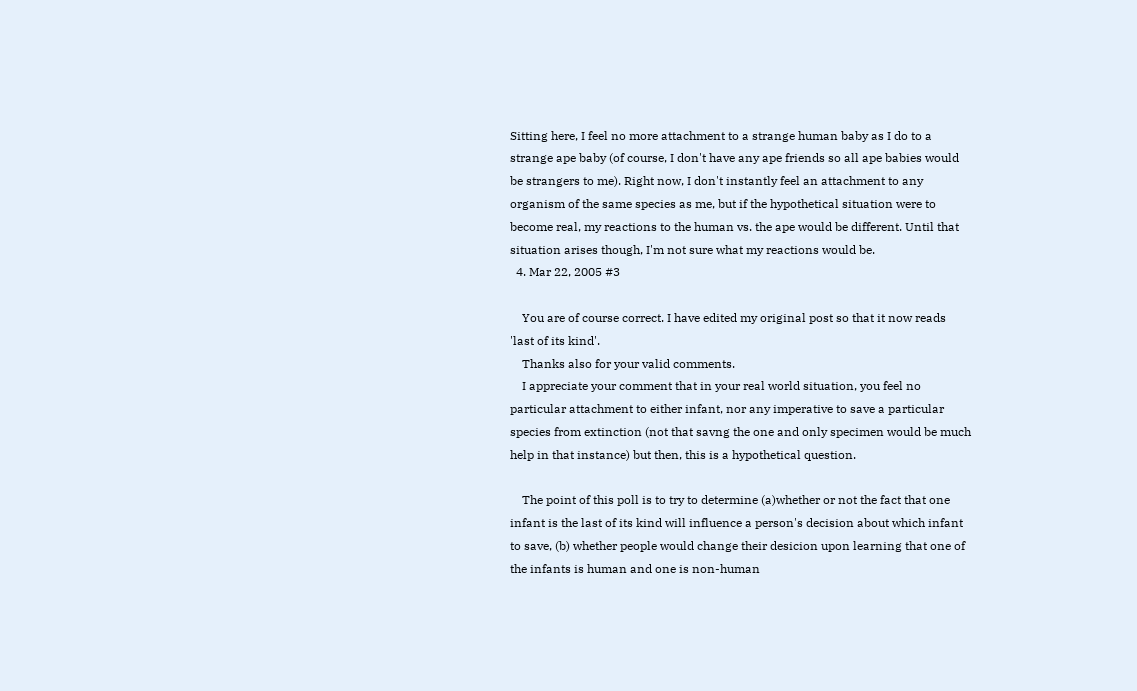Sitting here, I feel no more attachment to a strange human baby as I do to a strange ape baby (of course, I don't have any ape friends so all ape babies would be strangers to me). Right now, I don't instantly feel an attachment to any organism of the same species as me, but if the hypothetical situation were to become real, my reactions to the human vs. the ape would be different. Until that situation arises though, I'm not sure what my reactions would be.
  4. Mar 22, 2005 #3

    You are of course correct. I have edited my original post so that it now reads 'last of its kind'.
    Thanks also for your valid comments.
    I appreciate your comment that in your real world situation, you feel no particular attachment to either infant, nor any imperative to save a particular species from extinction (not that savng the one and only specimen would be much help in that instance) but then, this is a hypothetical question.

    The point of this poll is to try to determine (a)whether or not the fact that one infant is the last of its kind will influence a person's decision about which infant to save, (b) whether people would change their desicion upon learning that one of the infants is human and one is non-human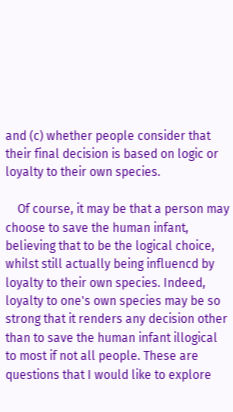and (c) whether people consider that their final decision is based on logic or loyalty to their own species.

    Of course, it may be that a person may choose to save the human infant, believing that to be the logical choice, whilst still actually being influencd by loyalty to their own species. Indeed, loyalty to one's own species may be so strong that it renders any decision other than to save the human infant illogical to most if not all people. These are questions that I would like to explore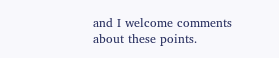and I welcome comments about these points.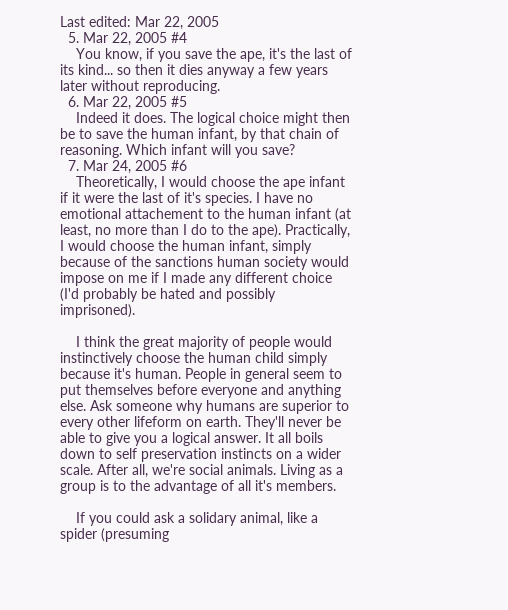Last edited: Mar 22, 2005
  5. Mar 22, 2005 #4
    You know, if you save the ape, it's the last of its kind... so then it dies anyway a few years later without reproducing.
  6. Mar 22, 2005 #5
    Indeed it does. The logical choice might then be to save the human infant, by that chain of reasoning. Which infant will you save?
  7. Mar 24, 2005 #6
    Theoretically, I would choose the ape infant if it were the last of it's species. I have no emotional attachement to the human infant (at least, no more than I do to the ape). Practically, I would choose the human infant, simply because of the sanctions human society would impose on me if I made any different choice (I'd probably be hated and possibly imprisoned).

    I think the great majority of people would instinctively choose the human child simply because it's human. People in general seem to put themselves before everyone and anything else. Ask someone why humans are superior to every other lifeform on earth. They'll never be able to give you a logical answer. It all boils down to self preservation instincts on a wider scale. After all, we're social animals. Living as a group is to the advantage of all it's members.

    If you could ask a solidary animal, like a spider (presuming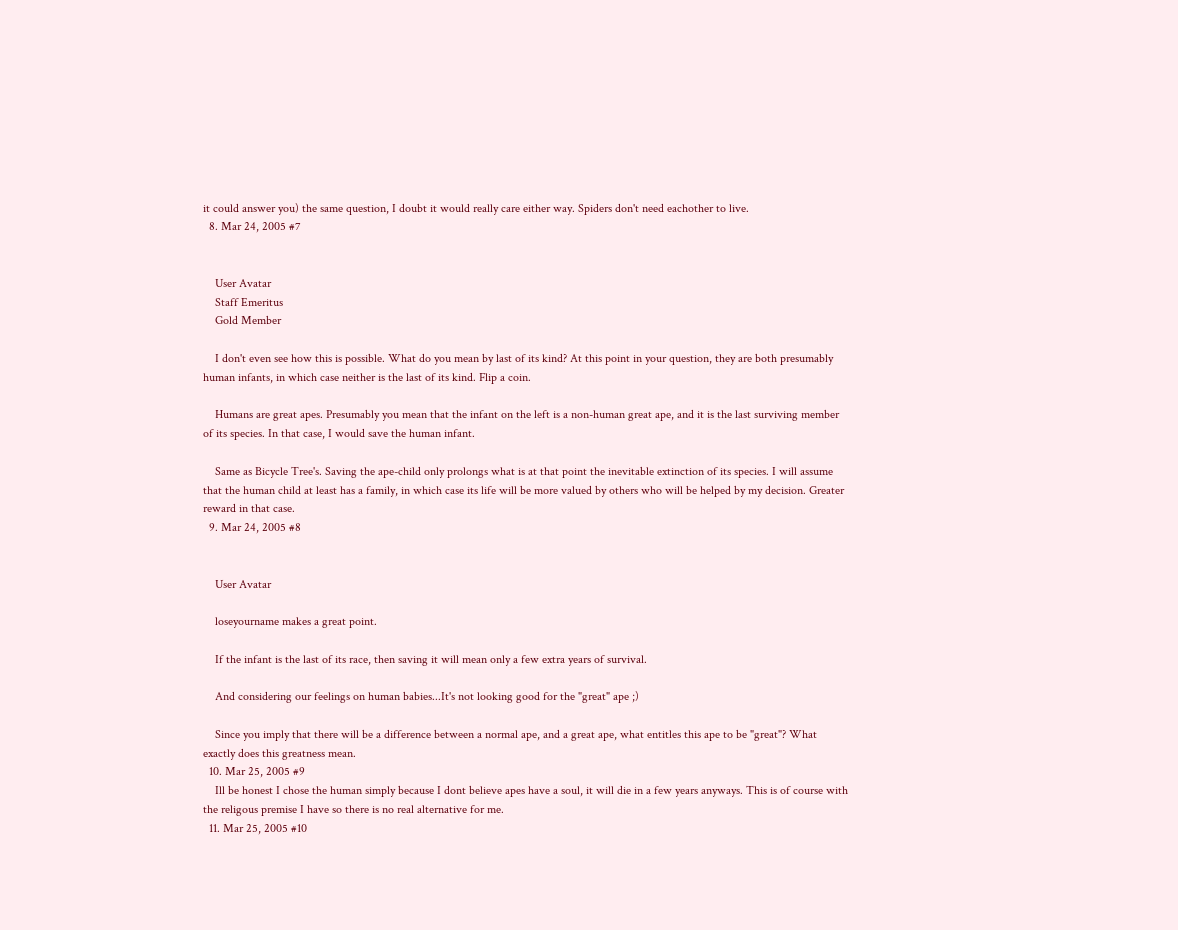it could answer you) the same question, I doubt it would really care either way. Spiders don't need eachother to live.
  8. Mar 24, 2005 #7


    User Avatar
    Staff Emeritus
    Gold Member

    I don't even see how this is possible. What do you mean by last of its kind? At this point in your question, they are both presumably human infants, in which case neither is the last of its kind. Flip a coin.

    Humans are great apes. Presumably you mean that the infant on the left is a non-human great ape, and it is the last surviving member of its species. In that case, I would save the human infant.

    Same as Bicycle Tree's. Saving the ape-child only prolongs what is at that point the inevitable extinction of its species. I will assume that the human child at least has a family, in which case its life will be more valued by others who will be helped by my decision. Greater reward in that case.
  9. Mar 24, 2005 #8


    User Avatar

    loseyourname makes a great point.

    If the infant is the last of its race, then saving it will mean only a few extra years of survival.

    And considering our feelings on human babies...It's not looking good for the "great" ape ;)

    Since you imply that there will be a difference between a normal ape, and a great ape, what entitles this ape to be "great"? What exactly does this greatness mean.
  10. Mar 25, 2005 #9
    Ill be honest I chose the human simply because I dont believe apes have a soul, it will die in a few years anyways. This is of course with the religous premise I have so there is no real alternative for me.
  11. Mar 25, 2005 #10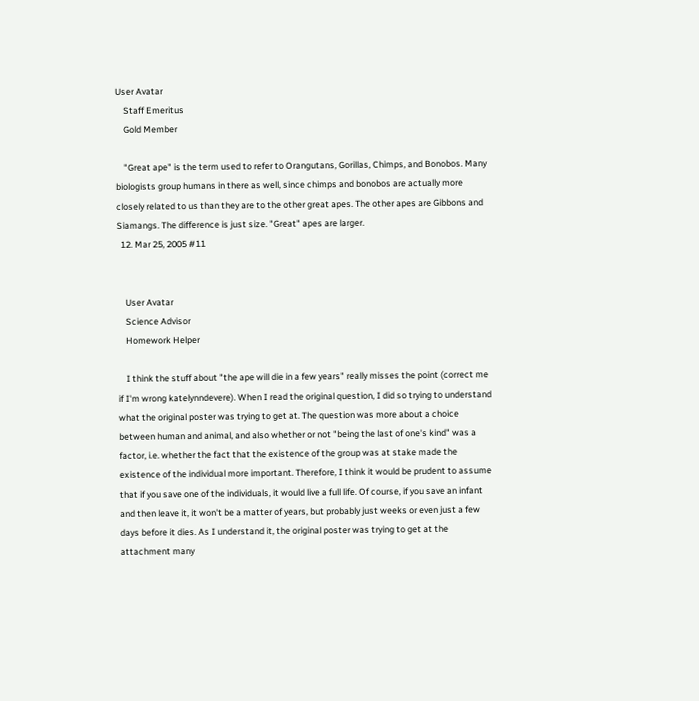User Avatar
    Staff Emeritus
    Gold Member

    "Great ape" is the term used to refer to Orangutans, Gorillas, Chimps, and Bonobos. Many biologists group humans in there as well, since chimps and bonobos are actually more closely related to us than they are to the other great apes. The other apes are Gibbons and Siamangs. The difference is just size. "Great" apes are larger.
  12. Mar 25, 2005 #11


    User Avatar
    Science Advisor
    Homework Helper

    I think the stuff about "the ape will die in a few years" really misses the point (correct me if I'm wrong katelynndevere). When I read the original question, I did so trying to understand what the original poster was trying to get at. The question was more about a choice between human and animal, and also whether or not "being the last of one's kind" was a factor, i.e. whether the fact that the existence of the group was at stake made the existence of the individual more important. Therefore, I think it would be prudent to assume that if you save one of the individuals, it would live a full life. Of course, if you save an infant and then leave it, it won't be a matter of years, but probably just weeks or even just a few days before it dies. As I understand it, the original poster was trying to get at the attachment many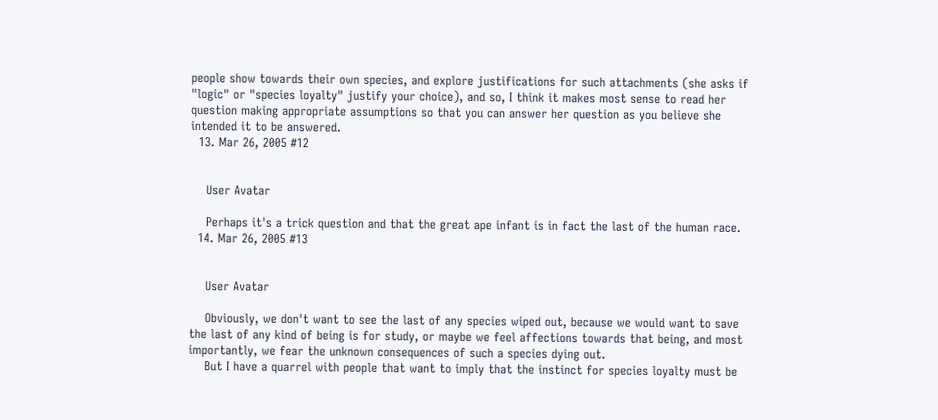people show towards their own species, and explore justifications for such attachments (she asks if "logic" or "species loyalty" justify your choice), and so, I think it makes most sense to read her question making appropriate assumptions so that you can answer her question as you believe she intended it to be answered.
  13. Mar 26, 2005 #12


    User Avatar

    Perhaps it's a trick question and that the great ape infant is in fact the last of the human race.
  14. Mar 26, 2005 #13


    User Avatar

    Obviously, we don't want to see the last of any species wiped out, because we would want to save the last of any kind of being is for study, or maybe we feel affections towards that being, and most importantly, we fear the unknown consequences of such a species dying out.
    But I have a quarrel with people that want to imply that the instinct for species loyalty must be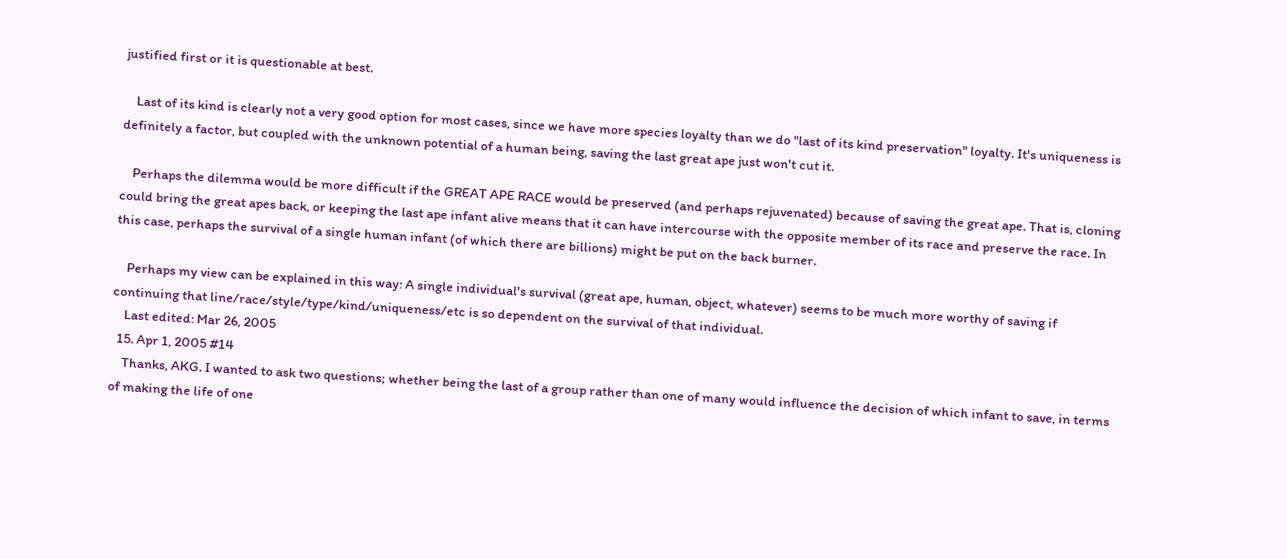justified first or it is questionable at best.

    Last of its kind is clearly not a very good option for most cases, since we have more species loyalty than we do "last of its kind preservation" loyalty. It's uniqueness is definitely a factor, but coupled with the unknown potential of a human being, saving the last great ape just won't cut it.

    Perhaps the dilemma would be more difficult if the GREAT APE RACE would be preserved (and perhaps rejuvenated) because of saving the great ape. That is, cloning could bring the great apes back, or keeping the last ape infant alive means that it can have intercourse with the opposite member of its race and preserve the race. In this case, perhaps the survival of a single human infant (of which there are billions) might be put on the back burner.

    Perhaps my view can be explained in this way: A single individual's survival (great ape, human, object, whatever) seems to be much more worthy of saving if continuing that line/race/style/type/kind/uniqueness/etc is so dependent on the survival of that individual.
    Last edited: Mar 26, 2005
  15. Apr 1, 2005 #14
    Thanks, AKG. I wanted to ask two questions; whether being the last of a group rather than one of many would influence the decision of which infant to save, in terms of making the life of one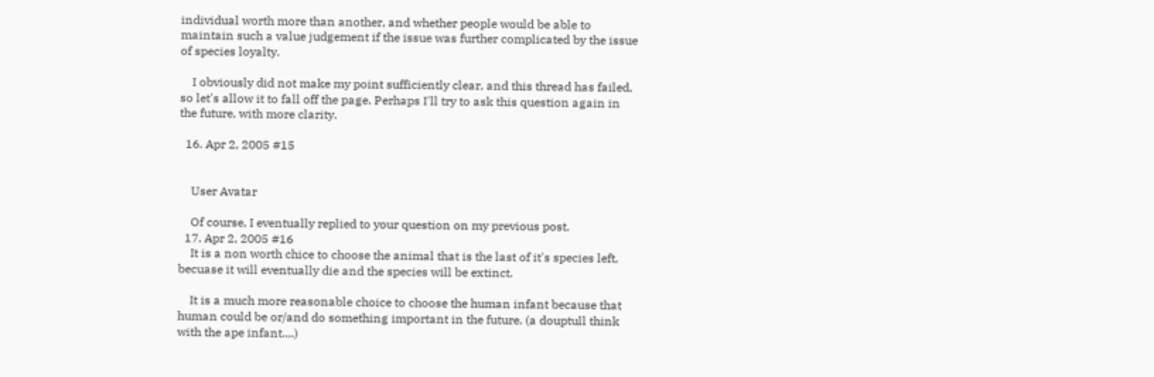individual worth more than another, and whether people would be able to maintain such a value judgement if the issue was further complicated by the issue of species loyalty.

    I obviously did not make my point sufficiently clear, and this thread has failed, so let's allow it to fall off the page. Perhaps I'll try to ask this question again in the future, with more clarity.

  16. Apr 2, 2005 #15


    User Avatar

    Of course, I eventually replied to your question on my previous post.
  17. Apr 2, 2005 #16
    It is a non worth chice to choose the animal that is the last of it's species left, becuase it will eventually die and the species will be extinct.

    It is a much more reasonable choice to choose the human infant because that human could be or/and do something important in the future. (a douptull think with the ape infant....)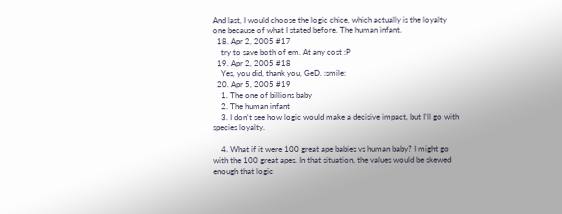And last, I would choose the logic chice, which actually is the loyalty one because of what I stated before. The human infant.
  18. Apr 2, 2005 #17
    try to save both of em. At any cost :P
  19. Apr 2, 2005 #18
    Yes, you did, thank you, GeD. :smile:
  20. Apr 5, 2005 #19
    1. The one of billions baby
    2. The human infant
    3. I don't see how logic would make a decisive impact, but I'll go with species loyalty.

    4. What if it were 100 great ape babies vs human baby? I might go with the 100 great apes. In that situation, the values would be skewed enough that logic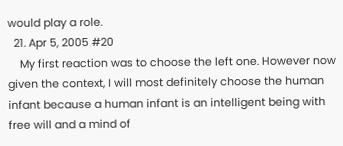would play a role.
  21. Apr 5, 2005 #20
    My first reaction was to choose the left one. However now given the context, I will most definitely choose the human infant because a human infant is an intelligent being with free will and a mind of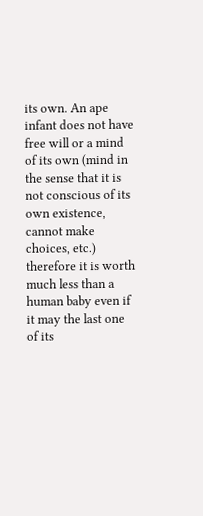its own. An ape infant does not have free will or a mind of its own (mind in the sense that it is not conscious of its own existence, cannot make choices, etc.) therefore it is worth much less than a human baby even if it may the last one of its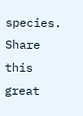species.
Share this great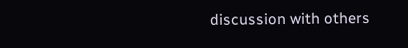discussion with others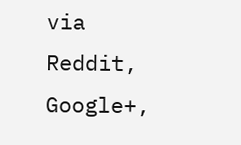via Reddit, Google+,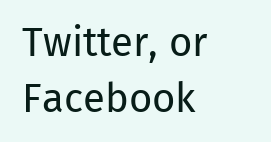Twitter, or Facebook